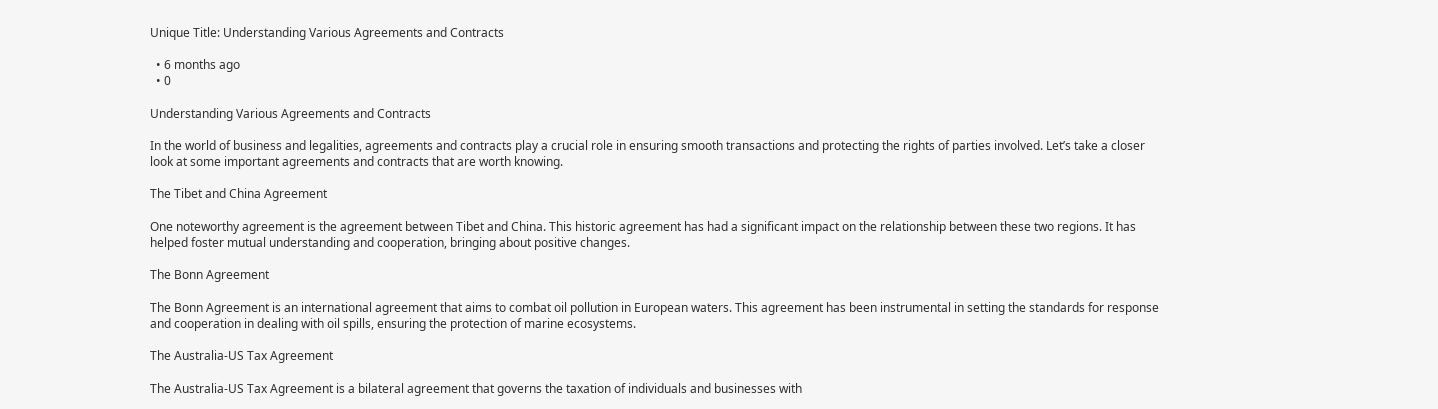Unique Title: Understanding Various Agreements and Contracts

  • 6 months ago
  • 0

Understanding Various Agreements and Contracts

In the world of business and legalities, agreements and contracts play a crucial role in ensuring smooth transactions and protecting the rights of parties involved. Let’s take a closer look at some important agreements and contracts that are worth knowing.

The Tibet and China Agreement

One noteworthy agreement is the agreement between Tibet and China. This historic agreement has had a significant impact on the relationship between these two regions. It has helped foster mutual understanding and cooperation, bringing about positive changes.

The Bonn Agreement

The Bonn Agreement is an international agreement that aims to combat oil pollution in European waters. This agreement has been instrumental in setting the standards for response and cooperation in dealing with oil spills, ensuring the protection of marine ecosystems.

The Australia-US Tax Agreement

The Australia-US Tax Agreement is a bilateral agreement that governs the taxation of individuals and businesses with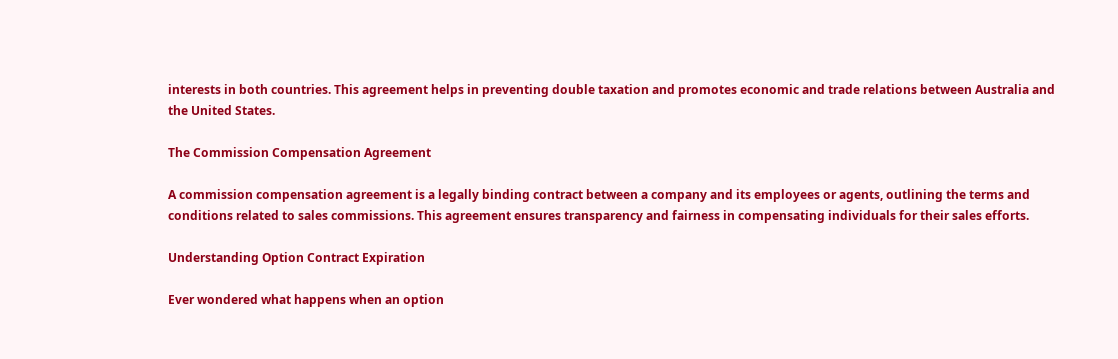interests in both countries. This agreement helps in preventing double taxation and promotes economic and trade relations between Australia and the United States.

The Commission Compensation Agreement

A commission compensation agreement is a legally binding contract between a company and its employees or agents, outlining the terms and conditions related to sales commissions. This agreement ensures transparency and fairness in compensating individuals for their sales efforts.

Understanding Option Contract Expiration

Ever wondered what happens when an option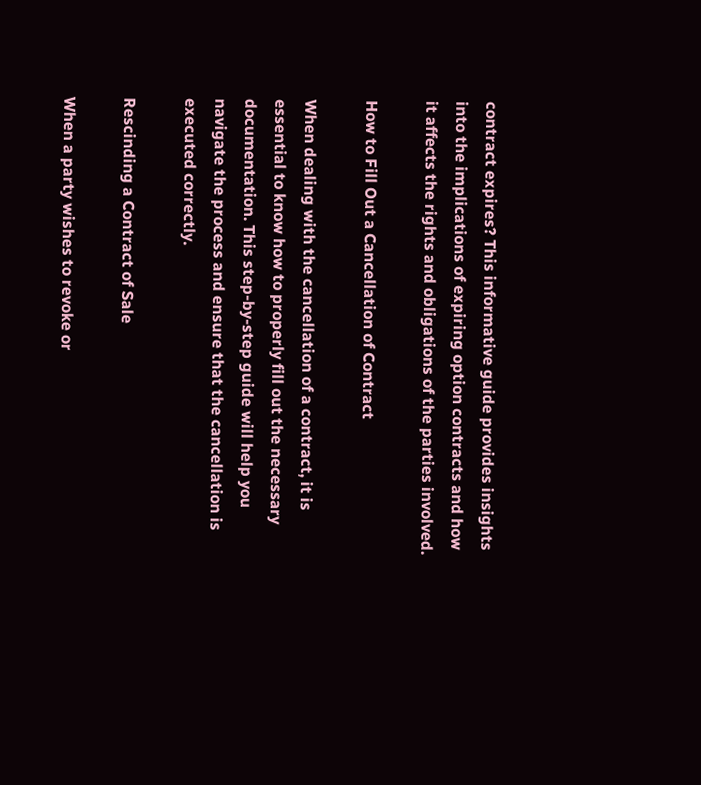contract expires? This informative guide provides insights into the implications of expiring option contracts and how it affects the rights and obligations of the parties involved.

How to Fill Out a Cancellation of Contract

When dealing with the cancellation of a contract, it is essential to know how to properly fill out the necessary documentation. This step-by-step guide will help you navigate the process and ensure that the cancellation is executed correctly.

Rescinding a Contract of Sale

When a party wishes to revoke or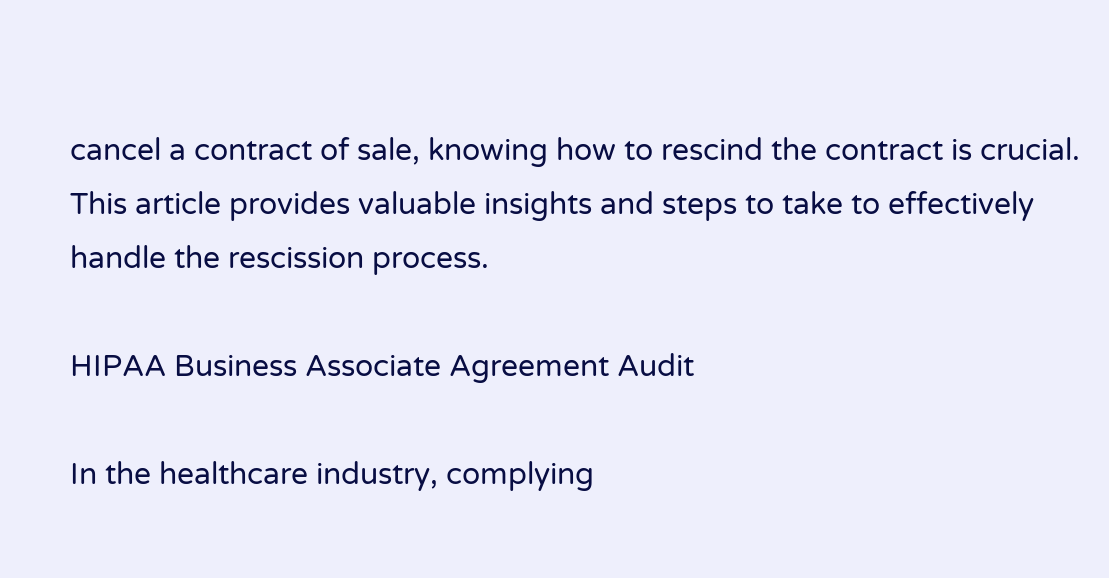cancel a contract of sale, knowing how to rescind the contract is crucial. This article provides valuable insights and steps to take to effectively handle the rescission process.

HIPAA Business Associate Agreement Audit

In the healthcare industry, complying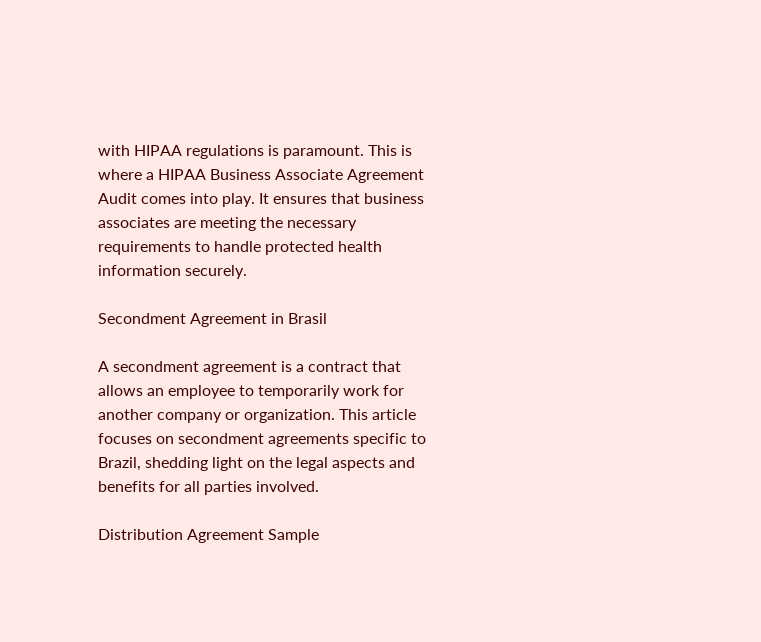with HIPAA regulations is paramount. This is where a HIPAA Business Associate Agreement Audit comes into play. It ensures that business associates are meeting the necessary requirements to handle protected health information securely.

Secondment Agreement in Brasil

A secondment agreement is a contract that allows an employee to temporarily work for another company or organization. This article focuses on secondment agreements specific to Brazil, shedding light on the legal aspects and benefits for all parties involved.

Distribution Agreement Sample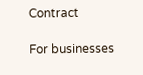Contract

For businesses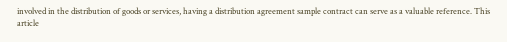involved in the distribution of goods or services, having a distribution agreement sample contract can serve as a valuable reference. This article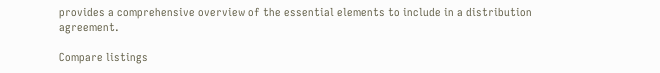provides a comprehensive overview of the essential elements to include in a distribution agreement.

Compare listings